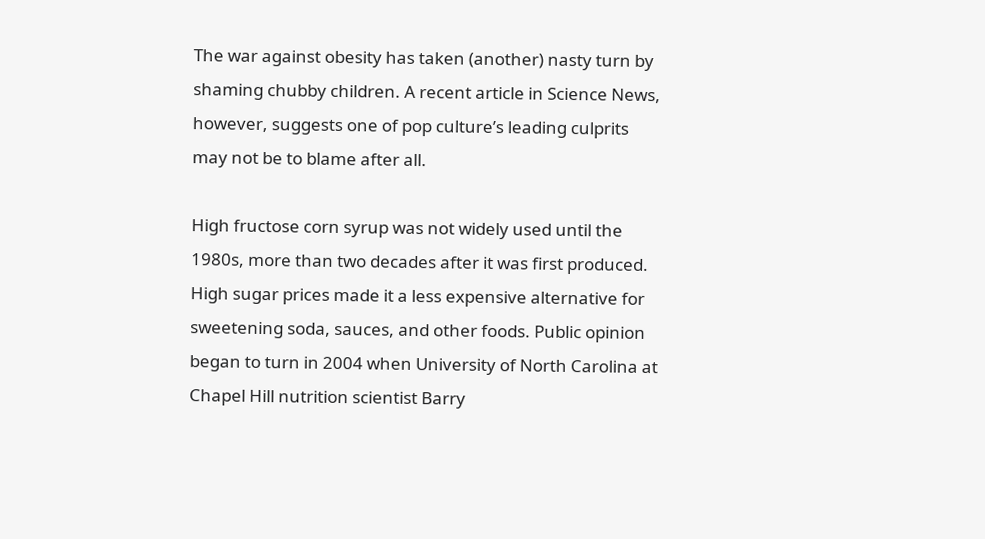The war against obesity has taken (another) nasty turn by shaming chubby children. A recent article in Science News, however, suggests one of pop culture’s leading culprits may not be to blame after all.

High fructose corn syrup was not widely used until the 1980s, more than two decades after it was first produced. High sugar prices made it a less expensive alternative for sweetening soda, sauces, and other foods. Public opinion began to turn in 2004 when University of North Carolina at Chapel Hill nutrition scientist Barry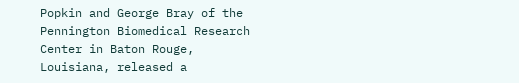Popkin and George Bray of the Pennington Biomedical Research Center in Baton Rouge, Louisiana, released a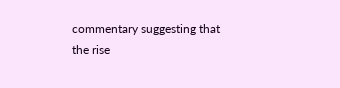commentary suggesting that the rise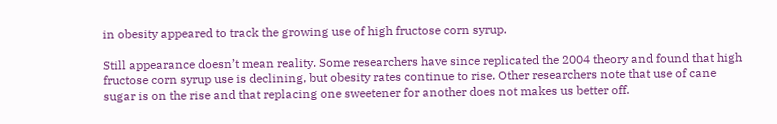in obesity appeared to track the growing use of high fructose corn syrup.

Still appearance doesn’t mean reality. Some researchers have since replicated the 2004 theory and found that high fructose corn syrup use is declining, but obesity rates continue to rise. Other researchers note that use of cane sugar is on the rise and that replacing one sweetener for another does not makes us better off.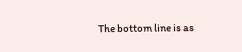The bottom line is as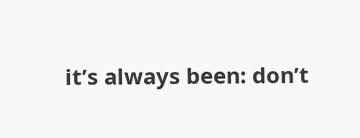it’s always been: don’t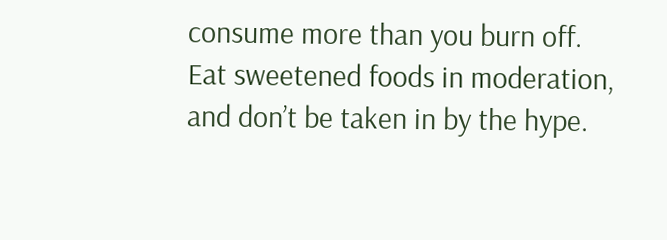consume more than you burn off. Eat sweetened foods in moderation, and don’t be taken in by the hype.